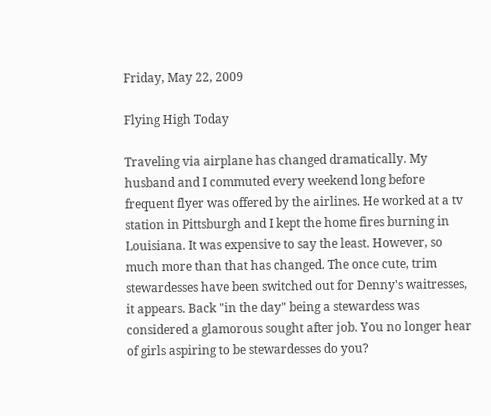Friday, May 22, 2009

Flying High Today

Traveling via airplane has changed dramatically. My husband and I commuted every weekend long before frequent flyer was offered by the airlines. He worked at a tv station in Pittsburgh and I kept the home fires burning in Louisiana. It was expensive to say the least. However, so much more than that has changed. The once cute, trim stewardesses have been switched out for Denny's waitresses, it appears. Back "in the day" being a stewardess was considered a glamorous sought after job. You no longer hear of girls aspiring to be stewardesses do you?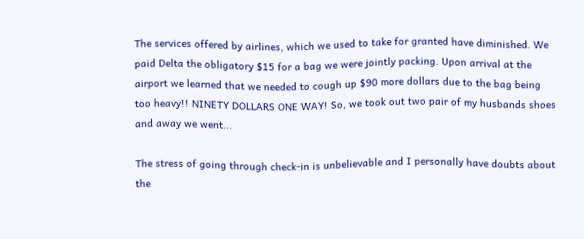The services offered by airlines, which we used to take for granted have diminished. We paid Delta the obligatory $15 for a bag we were jointly packing. Upon arrival at the airport we learned that we needed to cough up $90 more dollars due to the bag being too heavy!! NINETY DOLLARS ONE WAY! So, we took out two pair of my husbands shoes and away we went...

The stress of going through check-in is unbelievable and I personally have doubts about the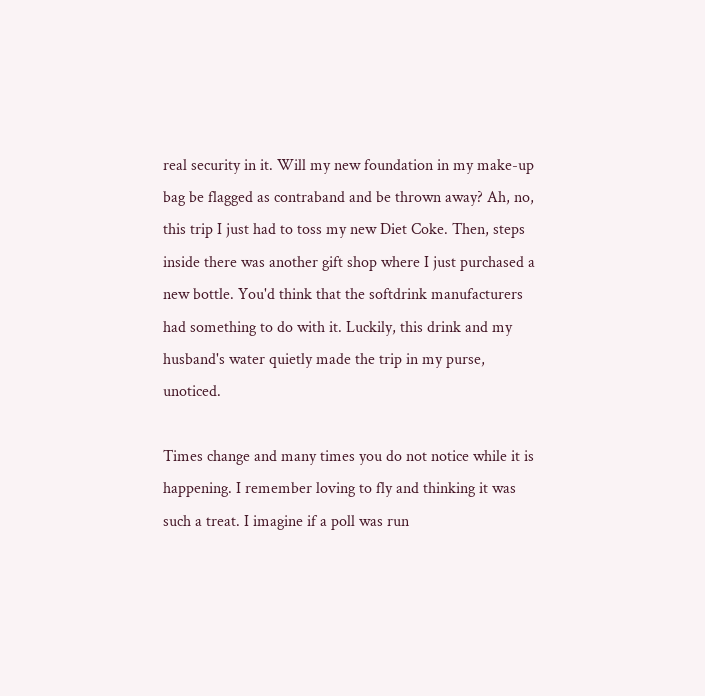real security in it. Will my new foundation in my make-up bag be flagged as contraband and be thrown away? Ah, no, this trip I just had to toss my new Diet Coke. Then, steps inside there was another gift shop where I just purchased a new bottle. You'd think that the softdrink manufacturers had something to do with it. Luckily, this drink and my husband's water quietly made the trip in my purse, unoticed.

Times change and many times you do not notice while it is happening. I remember loving to fly and thinking it was such a treat. I imagine if a poll was run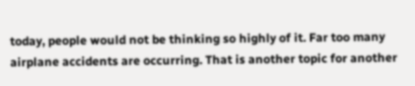today, people would not be thinking so highly of it. Far too many airplane accidents are occurring. That is another topic for another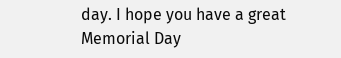day. I hope you have a great Memorial Day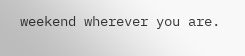weekend wherever you are.